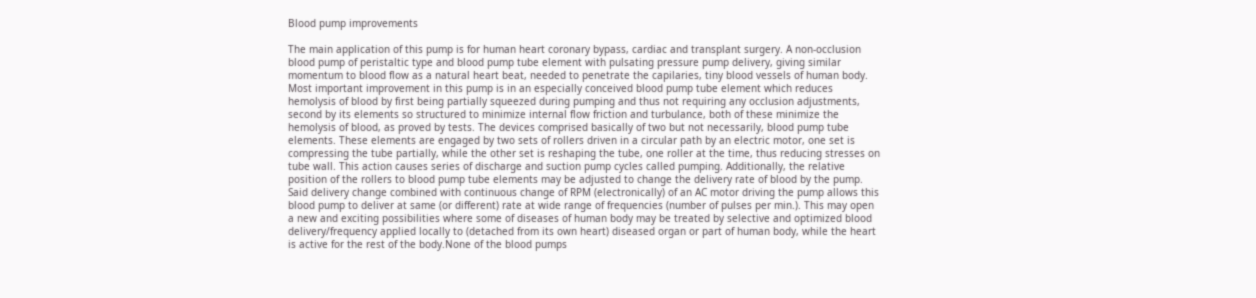Blood pump improvements

The main application of this pump is for human heart coronary bypass, cardiac and transplant surgery. A non-occlusion blood pump of peristaltic type and blood pump tube element with pulsating pressure pump delivery, giving similar momentum to blood flow as a natural heart beat, needed to penetrate the capilaries, tiny blood vessels of human body. Most important improvement in this pump is in an especially conceived blood pump tube element which reduces hemolysis of blood by first being partially squeezed during pumping and thus not requiring any occlusion adjustments, second by its elements so structured to minimize internal flow friction and turbulance, both of these minimize the hemolysis of blood, as proved by tests. The devices comprised basically of two but not necessarily, blood pump tube elements. These elements are engaged by two sets of rollers driven in a circular path by an electric motor, one set is compressing the tube partially, while the other set is reshaping the tube, one roller at the time, thus reducing stresses on tube wall. This action causes series of discharge and suction pump cycles called pumping. Additionally, the relative position of the rollers to blood pump tube elements may be adjusted to change the delivery rate of blood by the pump. Said delivery change combined with continuous change of RPM (electronically) of an AC motor driving the pump allows this blood pump to deliver at same (or different) rate at wide range of frequencies (number of pulses per min.). This may open a new and exciting possibilities where some of diseases of human body may be treated by selective and optimized blood delivery/frequency applied locally to (detached from its own heart) diseased organ or part of human body, while the heart is active for the rest of the body.None of the blood pumps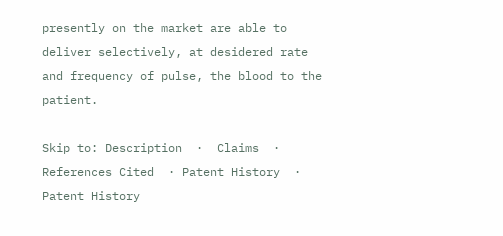presently on the market are able to deliver selectively, at desidered rate and frequency of pulse, the blood to the patient.

Skip to: Description  ·  Claims  ·  References Cited  · Patent History  ·  Patent History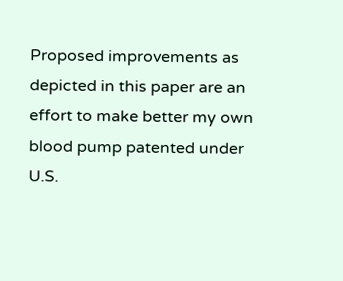Proposed improvements as depicted in this paper are an effort to make better my own blood pump patented under U.S.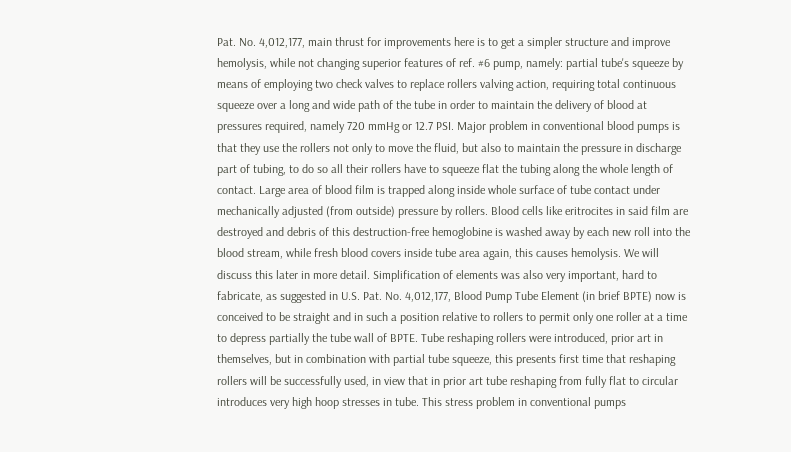Pat. No. 4,012,177, main thrust for improvements here is to get a simpler structure and improve hemolysis, while not changing superior features of ref. #6 pump, namely: partial tube's squeeze by means of employing two check valves to replace rollers valving action, requiring total continuous squeeze over a long and wide path of the tube in order to maintain the delivery of blood at pressures required, namely 720 mmHg or 12.7 PSI. Major problem in conventional blood pumps is that they use the rollers not only to move the fluid, but also to maintain the pressure in discharge part of tubing, to do so all their rollers have to squeeze flat the tubing along the whole length of contact. Large area of blood film is trapped along inside whole surface of tube contact under mechanically adjusted (from outside) pressure by rollers. Blood cells like eritrocites in said film are destroyed and debris of this destruction-free hemoglobine is washed away by each new roll into the blood stream, while fresh blood covers inside tube area again, this causes hemolysis. We will discuss this later in more detail. Simplification of elements was also very important, hard to fabricate, as suggested in U.S. Pat. No. 4,012,177, Blood Pump Tube Element (in brief BPTE) now is conceived to be straight and in such a position relative to rollers to permit only one roller at a time to depress partially the tube wall of BPTE. Tube reshaping rollers were introduced, prior art in themselves, but in combination with partial tube squeeze, this presents first time that reshaping rollers will be successfully used, in view that in prior art tube reshaping from fully flat to circular introduces very high hoop stresses in tube. This stress problem in conventional pumps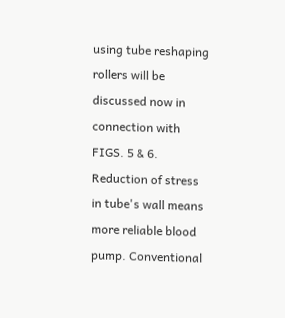using tube reshaping rollers will be discussed now in connection with FIGS. 5 & 6. Reduction of stress in tube's wall means more reliable blood pump. Conventional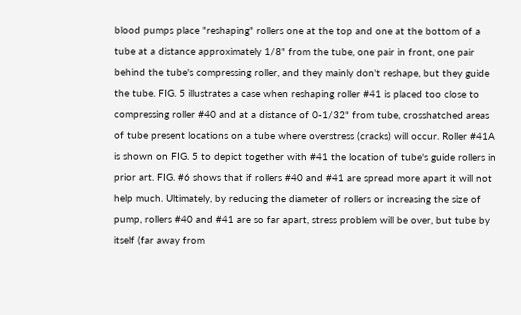blood pumps place "reshaping" rollers one at the top and one at the bottom of a tube at a distance approximately 1/8" from the tube, one pair in front, one pair behind the tube's compressing roller, and they mainly don't reshape, but they guide the tube. FIG. 5 illustrates a case when reshaping roller #41 is placed too close to compressing roller #40 and at a distance of 0-1/32" from tube, crosshatched areas of tube present locations on a tube where overstress (cracks) will occur. Roller #41A is shown on FIG. 5 to depict together with #41 the location of tube's guide rollers in prior art. FIG. #6 shows that if rollers #40 and #41 are spread more apart it will not help much. Ultimately, by reducing the diameter of rollers or increasing the size of pump, rollers #40 and #41 are so far apart, stress problem will be over, but tube by itself (far away from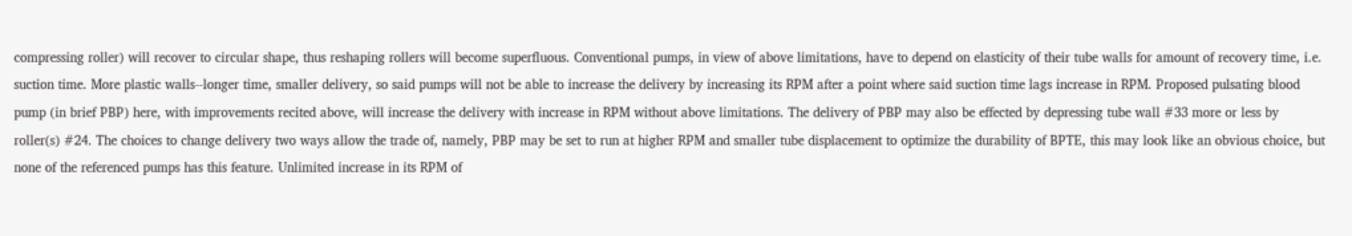compressing roller) will recover to circular shape, thus reshaping rollers will become superfluous. Conventional pumps, in view of above limitations, have to depend on elasticity of their tube walls for amount of recovery time, i.e. suction time. More plastic walls--longer time, smaller delivery, so said pumps will not be able to increase the delivery by increasing its RPM after a point where said suction time lags increase in RPM. Proposed pulsating blood pump (in brief PBP) here, with improvements recited above, will increase the delivery with increase in RPM without above limitations. The delivery of PBP may also be effected by depressing tube wall #33 more or less by roller(s) #24. The choices to change delivery two ways allow the trade of, namely, PBP may be set to run at higher RPM and smaller tube displacement to optimize the durability of BPTE, this may look like an obvious choice, but none of the referenced pumps has this feature. Unlimited increase in its RPM of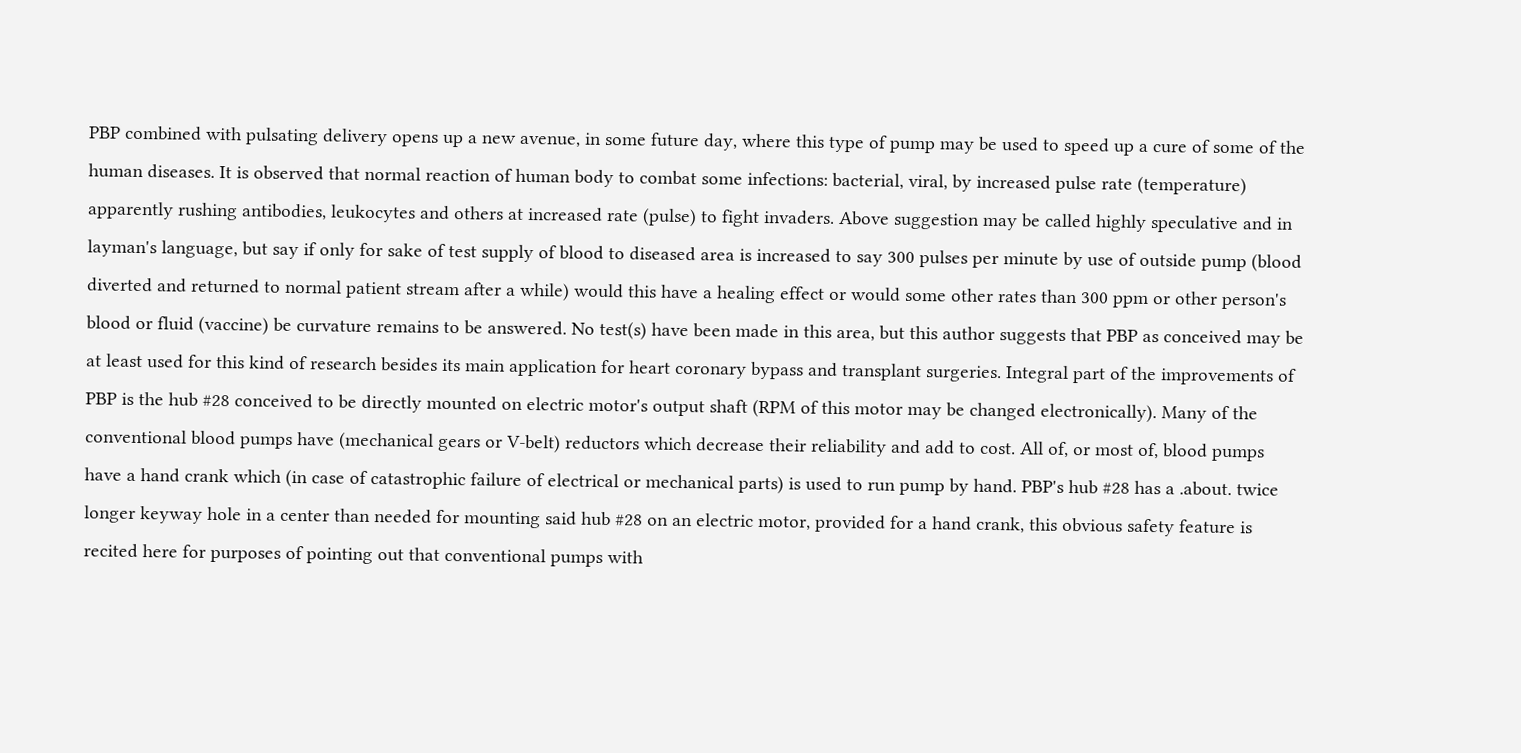PBP combined with pulsating delivery opens up a new avenue, in some future day, where this type of pump may be used to speed up a cure of some of the human diseases. It is observed that normal reaction of human body to combat some infections: bacterial, viral, by increased pulse rate (temperature) apparently rushing antibodies, leukocytes and others at increased rate (pulse) to fight invaders. Above suggestion may be called highly speculative and in layman's language, but say if only for sake of test supply of blood to diseased area is increased to say 300 pulses per minute by use of outside pump (blood diverted and returned to normal patient stream after a while) would this have a healing effect or would some other rates than 300 ppm or other person's blood or fluid (vaccine) be curvature remains to be answered. No test(s) have been made in this area, but this author suggests that PBP as conceived may be at least used for this kind of research besides its main application for heart coronary bypass and transplant surgeries. Integral part of the improvements of PBP is the hub #28 conceived to be directly mounted on electric motor's output shaft (RPM of this motor may be changed electronically). Many of the conventional blood pumps have (mechanical gears or V-belt) reductors which decrease their reliability and add to cost. All of, or most of, blood pumps have a hand crank which (in case of catastrophic failure of electrical or mechanical parts) is used to run pump by hand. PBP's hub #28 has a .about. twice longer keyway hole in a center than needed for mounting said hub #28 on an electric motor, provided for a hand crank, this obvious safety feature is recited here for purposes of pointing out that conventional pumps with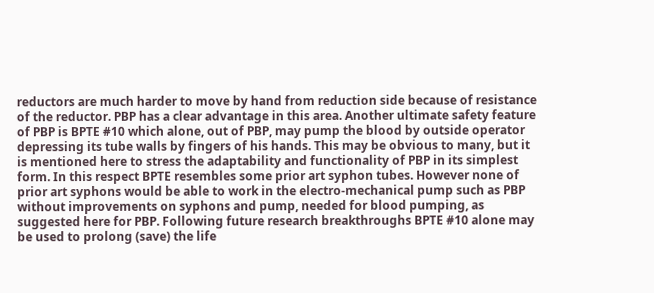reductors are much harder to move by hand from reduction side because of resistance of the reductor. PBP has a clear advantage in this area. Another ultimate safety feature of PBP is BPTE #10 which alone, out of PBP, may pump the blood by outside operator depressing its tube walls by fingers of his hands. This may be obvious to many, but it is mentioned here to stress the adaptability and functionality of PBP in its simplest form. In this respect BPTE resembles some prior art syphon tubes. However none of prior art syphons would be able to work in the electro-mechanical pump such as PBP without improvements on syphons and pump, needed for blood pumping, as suggested here for PBP. Following future research breakthroughs BPTE #10 alone may be used to prolong (save) the life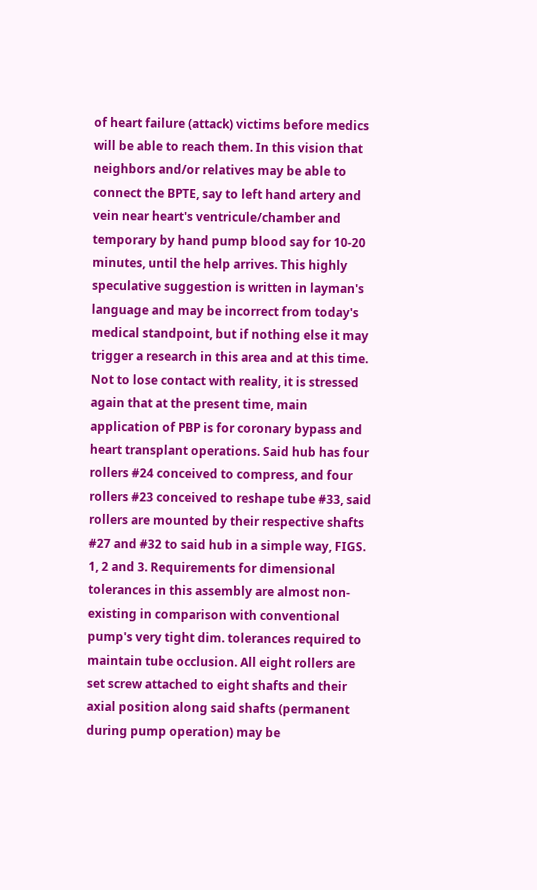of heart failure (attack) victims before medics will be able to reach them. In this vision that neighbors and/or relatives may be able to connect the BPTE, say to left hand artery and vein near heart's ventricule/chamber and temporary by hand pump blood say for 10-20 minutes, until the help arrives. This highly speculative suggestion is written in layman's language and may be incorrect from today's medical standpoint, but if nothing else it may trigger a research in this area and at this time. Not to lose contact with reality, it is stressed again that at the present time, main application of PBP is for coronary bypass and heart transplant operations. Said hub has four rollers #24 conceived to compress, and four rollers #23 conceived to reshape tube #33, said rollers are mounted by their respective shafts #27 and #32 to said hub in a simple way, FIGS. 1, 2 and 3. Requirements for dimensional tolerances in this assembly are almost non-existing in comparison with conventional pump's very tight dim. tolerances required to maintain tube occlusion. All eight rollers are set screw attached to eight shafts and their axial position along said shafts (permanent during pump operation) may be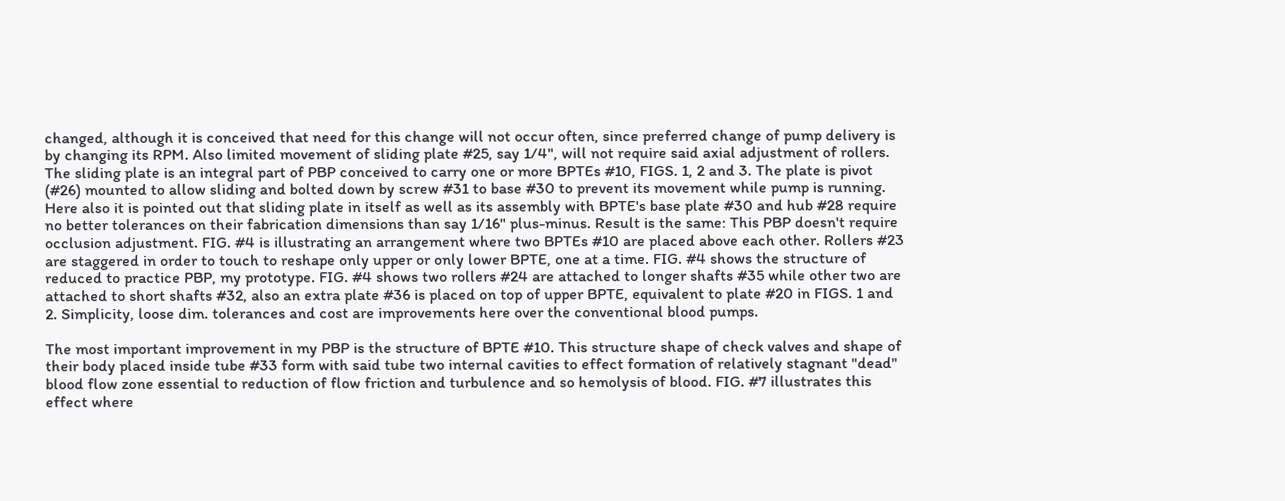changed, although it is conceived that need for this change will not occur often, since preferred change of pump delivery is by changing its RPM. Also limited movement of sliding plate #25, say 1/4", will not require said axial adjustment of rollers. The sliding plate is an integral part of PBP conceived to carry one or more BPTEs #10, FIGS. 1, 2 and 3. The plate is pivot (#26) mounted to allow sliding and bolted down by screw #31 to base #30 to prevent its movement while pump is running. Here also it is pointed out that sliding plate in itself as well as its assembly with BPTE's base plate #30 and hub #28 require no better tolerances on their fabrication dimensions than say 1/16" plus-minus. Result is the same: This PBP doesn't require occlusion adjustment. FIG. #4 is illustrating an arrangement where two BPTEs #10 are placed above each other. Rollers #23 are staggered in order to touch to reshape only upper or only lower BPTE, one at a time. FIG. #4 shows the structure of reduced to practice PBP, my prototype. FIG. #4 shows two rollers #24 are attached to longer shafts #35 while other two are attached to short shafts #32, also an extra plate #36 is placed on top of upper BPTE, equivalent to plate #20 in FIGS. 1 and 2. Simplicity, loose dim. tolerances and cost are improvements here over the conventional blood pumps.

The most important improvement in my PBP is the structure of BPTE #10. This structure shape of check valves and shape of their body placed inside tube #33 form with said tube two internal cavities to effect formation of relatively stagnant "dead" blood flow zone essential to reduction of flow friction and turbulence and so hemolysis of blood. FIG. #7 illustrates this effect where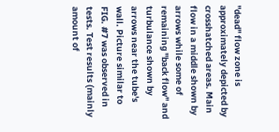"dead" flow zone is approximately depicted by crosshatched areas. Main flow in a middle shown by arrows while some of remaining "back flow" and turbulance shown by arrows near the tube's wall. Picture similar to FIG. #7 was observed in tests. Test results (mainly amount of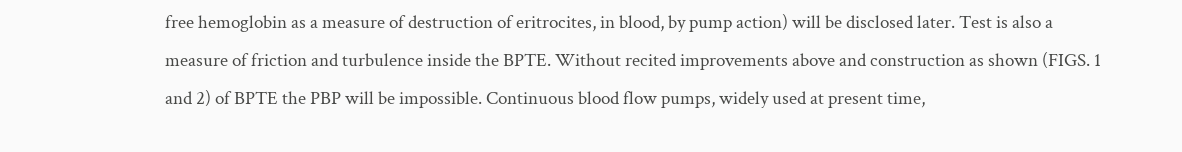free hemoglobin as a measure of destruction of eritrocites, in blood, by pump action) will be disclosed later. Test is also a measure of friction and turbulence inside the BPTE. Without recited improvements above and construction as shown (FIGS. 1 and 2) of BPTE the PBP will be impossible. Continuous blood flow pumps, widely used at present time,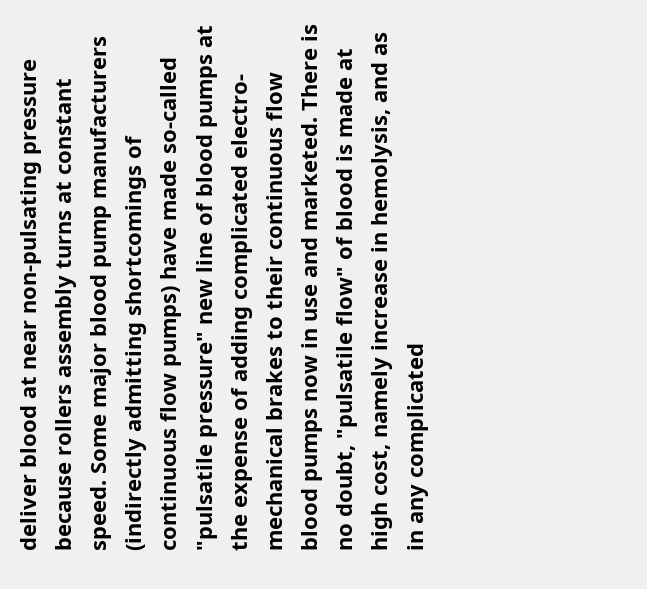deliver blood at near non-pulsating pressure because rollers assembly turns at constant speed. Some major blood pump manufacturers (indirectly admitting shortcomings of continuous flow pumps) have made so-called "pulsatile pressure" new line of blood pumps at the expense of adding complicated electro-mechanical brakes to their continuous flow blood pumps now in use and marketed. There is no doubt, "pulsatile flow" of blood is made at high cost, namely increase in hemolysis, and as in any complicated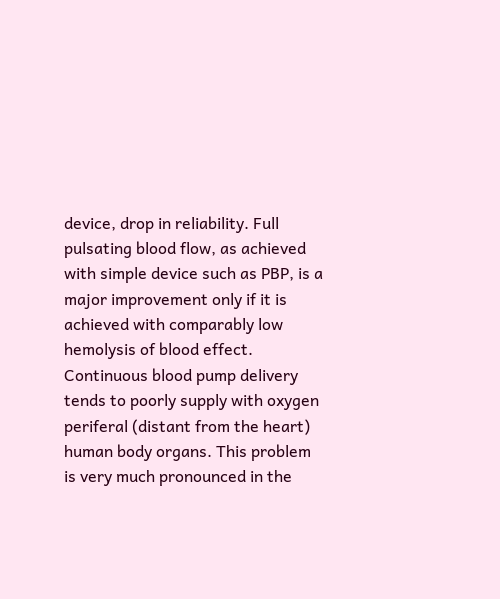device, drop in reliability. Full pulsating blood flow, as achieved with simple device such as PBP, is a major improvement only if it is achieved with comparably low hemolysis of blood effect. Continuous blood pump delivery tends to poorly supply with oxygen periferal (distant from the heart) human body organs. This problem is very much pronounced in the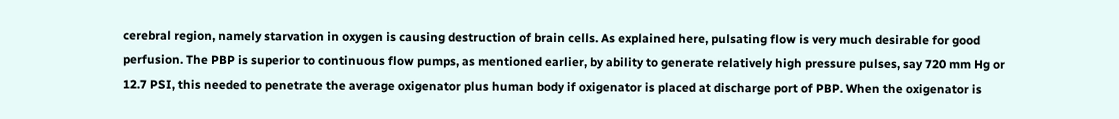cerebral region, namely starvation in oxygen is causing destruction of brain cells. As explained here, pulsating flow is very much desirable for good perfusion. The PBP is superior to continuous flow pumps, as mentioned earlier, by ability to generate relatively high pressure pulses, say 720 mm Hg or 12.7 PSI, this needed to penetrate the average oxigenator plus human body if oxigenator is placed at discharge port of PBP. When the oxigenator is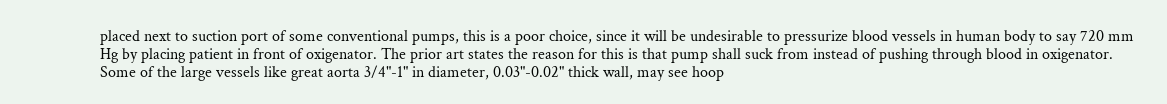placed next to suction port of some conventional pumps, this is a poor choice, since it will be undesirable to pressurize blood vessels in human body to say 720 mm Hg by placing patient in front of oxigenator. The prior art states the reason for this is that pump shall suck from instead of pushing through blood in oxigenator. Some of the large vessels like great aorta 3/4"-1" in diameter, 0.03"-0.02" thick wall, may see hoop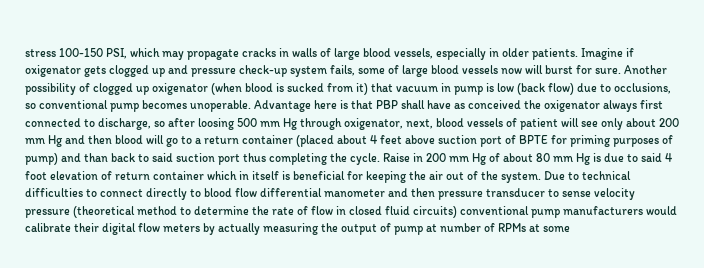stress 100-150 PSI, which may propagate cracks in walls of large blood vessels, especially in older patients. Imagine if oxigenator gets clogged up and pressure check-up system fails, some of large blood vessels now will burst for sure. Another possibility of clogged up oxigenator (when blood is sucked from it) that vacuum in pump is low (back flow) due to occlusions, so conventional pump becomes unoperable. Advantage here is that PBP shall have as conceived the oxigenator always first connected to discharge, so after loosing 500 mm Hg through oxigenator, next, blood vessels of patient will see only about 200 mm Hg and then blood will go to a return container (placed about 4 feet above suction port of BPTE for priming purposes of pump) and than back to said suction port thus completing the cycle. Raise in 200 mm Hg of about 80 mm Hg is due to said 4 foot elevation of return container which in itself is beneficial for keeping the air out of the system. Due to technical difficulties to connect directly to blood flow differential manometer and then pressure transducer to sense velocity pressure (theoretical method to determine the rate of flow in closed fluid circuits) conventional pump manufacturers would calibrate their digital flow meters by actually measuring the output of pump at number of RPMs at some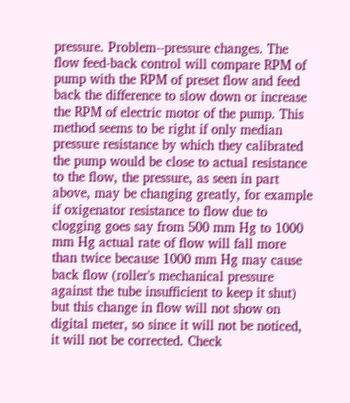pressure. Problem--pressure changes. The flow feed-back control will compare RPM of pump with the RPM of preset flow and feed back the difference to slow down or increase the RPM of electric motor of the pump. This method seems to be right if only median pressure resistance by which they calibrated the pump would be close to actual resistance to the flow, the pressure, as seen in part above, may be changing greatly, for example if oxigenator resistance to flow due to clogging goes say from 500 mm Hg to 1000 mm Hg actual rate of flow will fall more than twice because 1000 mm Hg may cause back flow (roller's mechanical pressure against the tube insufficient to keep it shut) but this change in flow will not show on digital meter, so since it will not be noticed, it will not be corrected. Check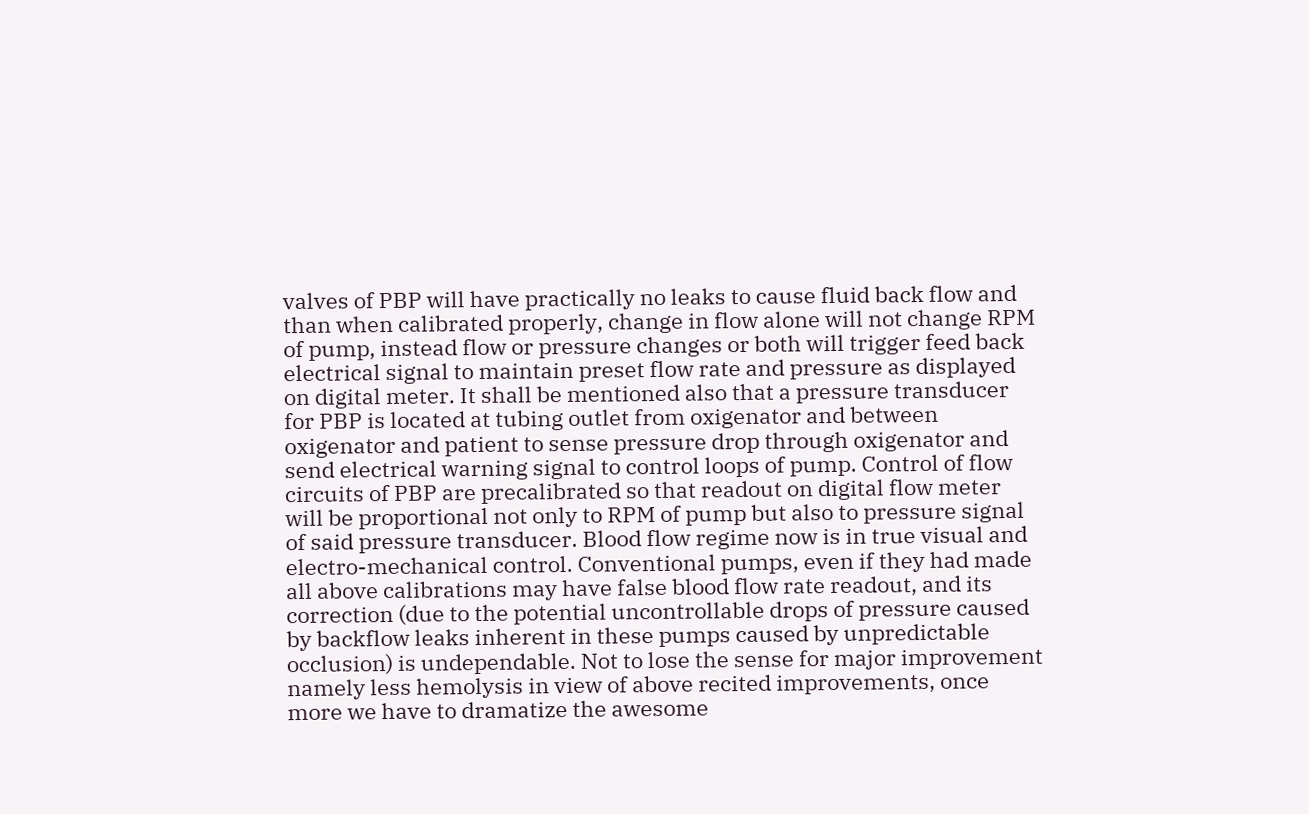valves of PBP will have practically no leaks to cause fluid back flow and than when calibrated properly, change in flow alone will not change RPM of pump, instead flow or pressure changes or both will trigger feed back electrical signal to maintain preset flow rate and pressure as displayed on digital meter. It shall be mentioned also that a pressure transducer for PBP is located at tubing outlet from oxigenator and between oxigenator and patient to sense pressure drop through oxigenator and send electrical warning signal to control loops of pump. Control of flow circuits of PBP are precalibrated so that readout on digital flow meter will be proportional not only to RPM of pump but also to pressure signal of said pressure transducer. Blood flow regime now is in true visual and electro-mechanical control. Conventional pumps, even if they had made all above calibrations may have false blood flow rate readout, and its correction (due to the potential uncontrollable drops of pressure caused by backflow leaks inherent in these pumps caused by unpredictable occlusion) is undependable. Not to lose the sense for major improvement namely less hemolysis in view of above recited improvements, once more we have to dramatize the awesome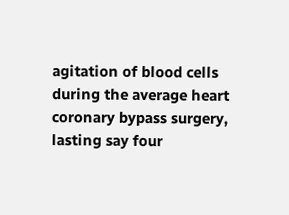agitation of blood cells during the average heart coronary bypass surgery, lasting say four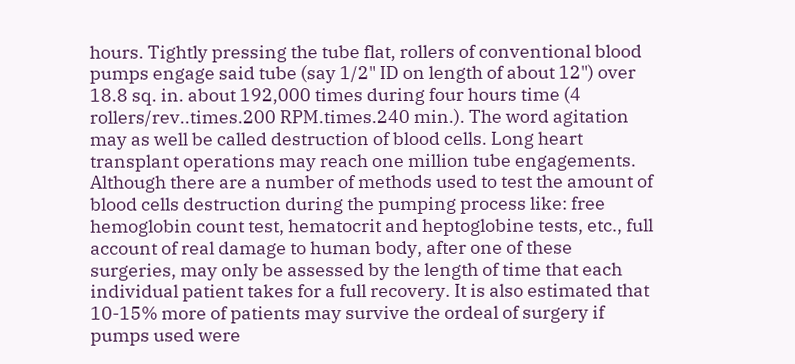hours. Tightly pressing the tube flat, rollers of conventional blood pumps engage said tube (say 1/2" ID on length of about 12") over 18.8 sq. in. about 192,000 times during four hours time (4 rollers/rev..times.200 RPM.times.240 min.). The word agitation may as well be called destruction of blood cells. Long heart transplant operations may reach one million tube engagements. Although there are a number of methods used to test the amount of blood cells destruction during the pumping process like: free hemoglobin count test, hematocrit and heptoglobine tests, etc., full account of real damage to human body, after one of these surgeries, may only be assessed by the length of time that each individual patient takes for a full recovery. It is also estimated that 10-15% more of patients may survive the ordeal of surgery if pumps used were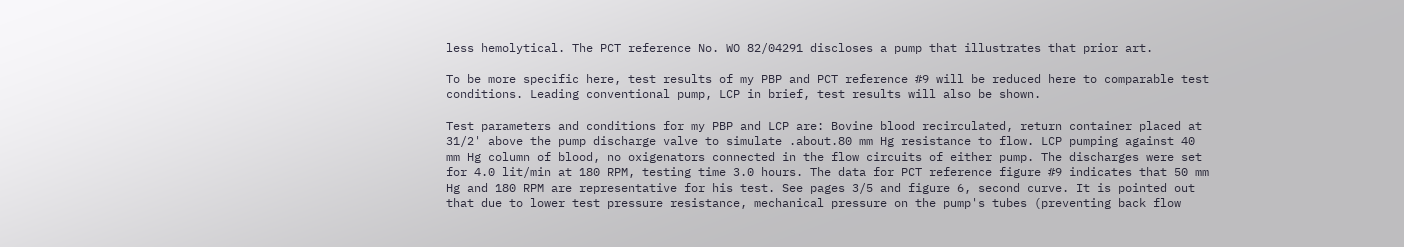less hemolytical. The PCT reference No. WO 82/04291 discloses a pump that illustrates that prior art.

To be more specific here, test results of my PBP and PCT reference #9 will be reduced here to comparable test conditions. Leading conventional pump, LCP in brief, test results will also be shown.

Test parameters and conditions for my PBP and LCP are: Bovine blood recirculated, return container placed at 31/2' above the pump discharge valve to simulate .about.80 mm Hg resistance to flow. LCP pumping against 40 mm Hg column of blood, no oxigenators connected in the flow circuits of either pump. The discharges were set for 4.0 lit/min at 180 RPM, testing time 3.0 hours. The data for PCT reference figure #9 indicates that 50 mm Hg and 180 RPM are representative for his test. See pages 3/5 and figure 6, second curve. It is pointed out that due to lower test pressure resistance, mechanical pressure on the pump's tubes (preventing back flow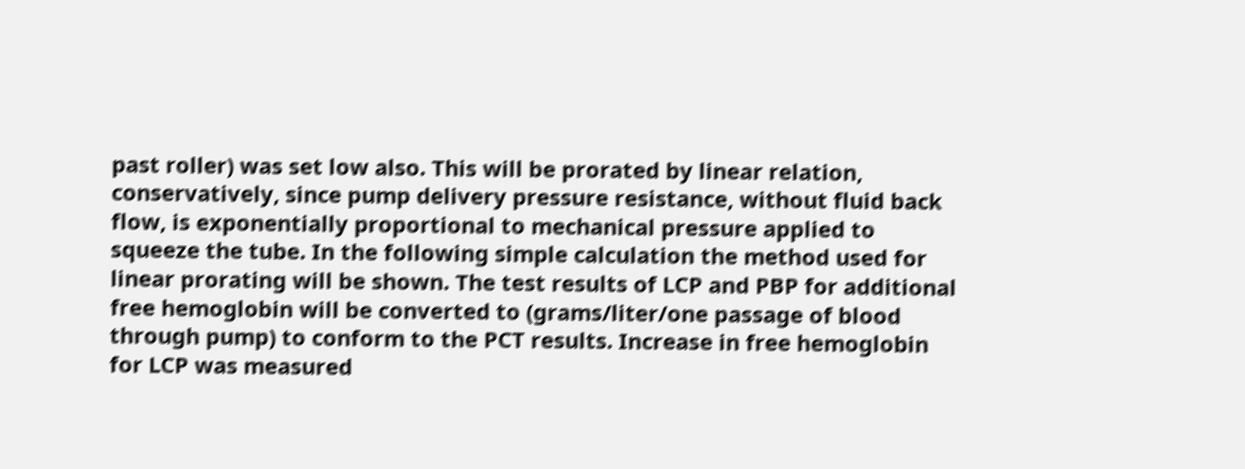past roller) was set low also. This will be prorated by linear relation, conservatively, since pump delivery pressure resistance, without fluid back flow, is exponentially proportional to mechanical pressure applied to squeeze the tube. In the following simple calculation the method used for linear prorating will be shown. The test results of LCP and PBP for additional free hemoglobin will be converted to (grams/liter/one passage of blood through pump) to conform to the PCT results. Increase in free hemoglobin for LCP was measured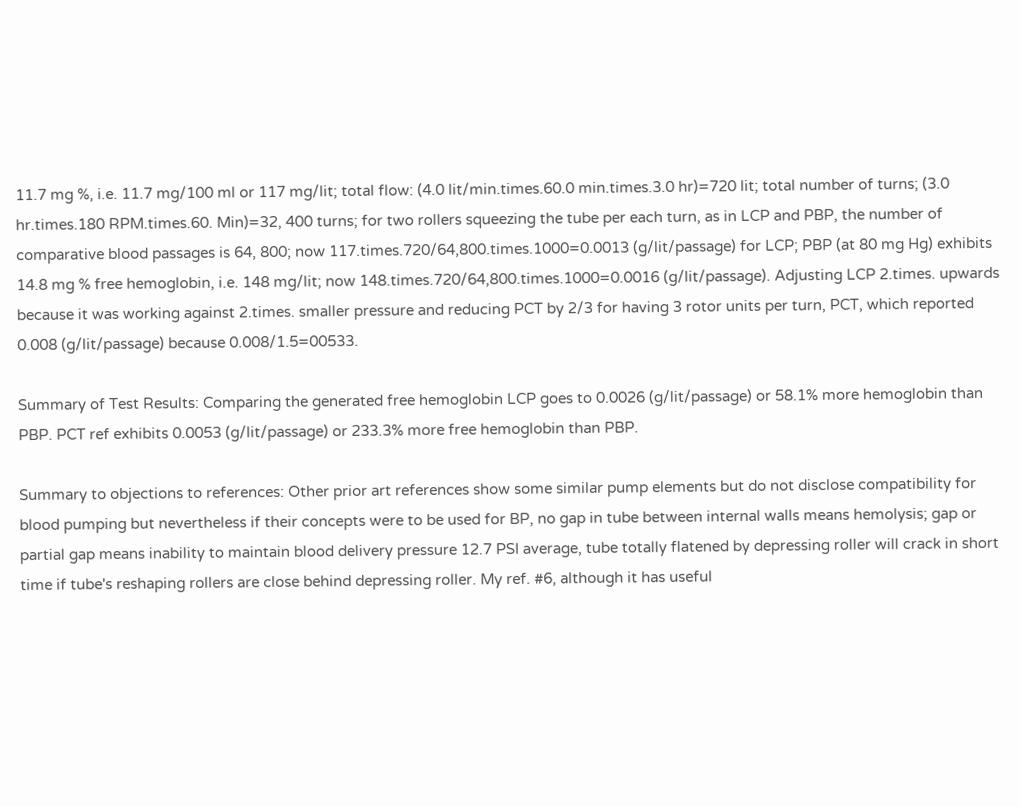11.7 mg %, i.e. 11.7 mg/100 ml or 117 mg/lit; total flow: (4.0 lit/min.times.60.0 min.times.3.0 hr)=720 lit; total number of turns; (3.0 hr.times.180 RPM.times.60. Min)=32, 400 turns; for two rollers squeezing the tube per each turn, as in LCP and PBP, the number of comparative blood passages is 64, 800; now 117.times.720/64,800.times.1000=0.0013 (g/lit/passage) for LCP; PBP (at 80 mg Hg) exhibits 14.8 mg % free hemoglobin, i.e. 148 mg/lit; now 148.times.720/64,800.times.1000=0.0016 (g/lit/passage). Adjusting LCP 2.times. upwards because it was working against 2.times. smaller pressure and reducing PCT by 2/3 for having 3 rotor units per turn, PCT, which reported 0.008 (g/lit/passage) because 0.008/1.5=00533.

Summary of Test Results: Comparing the generated free hemoglobin LCP goes to 0.0026 (g/lit/passage) or 58.1% more hemoglobin than PBP. PCT ref exhibits 0.0053 (g/lit/passage) or 233.3% more free hemoglobin than PBP.

Summary to objections to references: Other prior art references show some similar pump elements but do not disclose compatibility for blood pumping but nevertheless if their concepts were to be used for BP, no gap in tube between internal walls means hemolysis; gap or partial gap means inability to maintain blood delivery pressure 12.7 PSI average, tube totally flatened by depressing roller will crack in short time if tube's reshaping rollers are close behind depressing roller. My ref. #6, although it has useful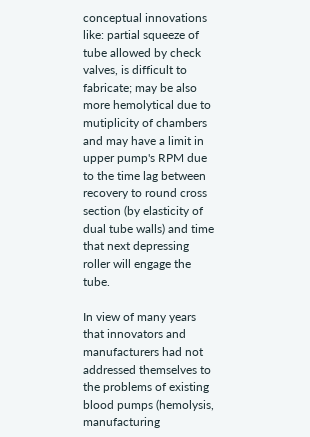conceptual innovations like: partial squeeze of tube allowed by check valves, is difficult to fabricate; may be also more hemolytical due to mutiplicity of chambers and may have a limit in upper pump's RPM due to the time lag between recovery to round cross section (by elasticity of dual tube walls) and time that next depressing roller will engage the tube.

In view of many years that innovators and manufacturers had not addressed themselves to the problems of existing blood pumps (hemolysis, manufacturing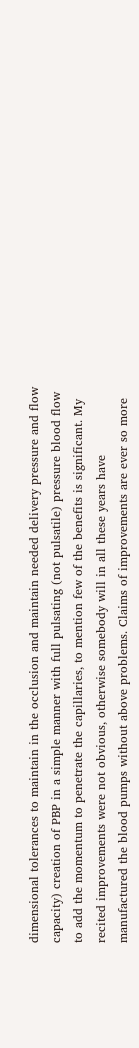dimensional tolerances to maintain in the occlusion and maintain needed delivery pressure and flow capacity) creation of PBP in a simple manner with full pulsating (not pulsatile) pressure blood flow to add the momentum to penetrate the capillaries, to mention few of the benefits is significant. My recited improvements were not obvious, otherwise somebody will in all these years have manufactured the blood pumps without above problems. Claims of improvements are ever so more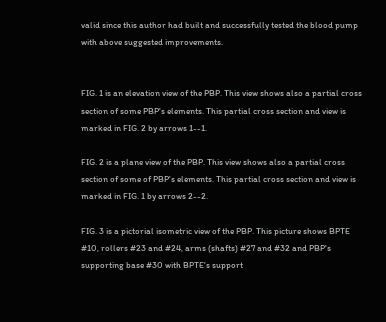valid since this author had built and successfully tested the blood pump with above suggested improvements.


FIG. 1 is an elevation view of the PBP. This view shows also a partial cross section of some PBP's elements. This partial cross section and view is marked in FIG. 2 by arrows 1--1.

FIG. 2 is a plane view of the PBP. This view shows also a partial cross section of some of PBP's elements. This partial cross section and view is marked in FIG. 1 by arrows 2--2.

FIG. 3 is a pictorial isometric view of the PBP. This picture shows BPTE #10, rollers #23 and #24, arms (shafts) #27 and #32 and PBP's supporting base #30 with BPTE's support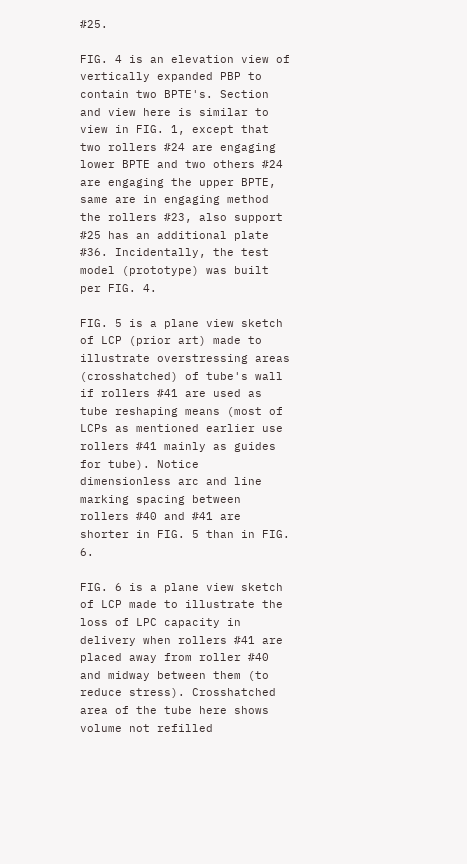#25.

FIG. 4 is an elevation view of vertically expanded PBP to contain two BPTE's. Section and view here is similar to view in FIG. 1, except that two rollers #24 are engaging lower BPTE and two others #24 are engaging the upper BPTE, same are in engaging method the rollers #23, also support #25 has an additional plate #36. Incidentally, the test model (prototype) was built per FIG. 4.

FIG. 5 is a plane view sketch of LCP (prior art) made to illustrate overstressing areas (crosshatched) of tube's wall if rollers #41 are used as tube reshaping means (most of LCPs as mentioned earlier use rollers #41 mainly as guides for tube). Notice dimensionless arc and line marking spacing between rollers #40 and #41 are shorter in FIG. 5 than in FIG. 6.

FIG. 6 is a plane view sketch of LCP made to illustrate the loss of LPC capacity in delivery when rollers #41 are placed away from roller #40 and midway between them (to reduce stress). Crosshatched area of the tube here shows volume not refilled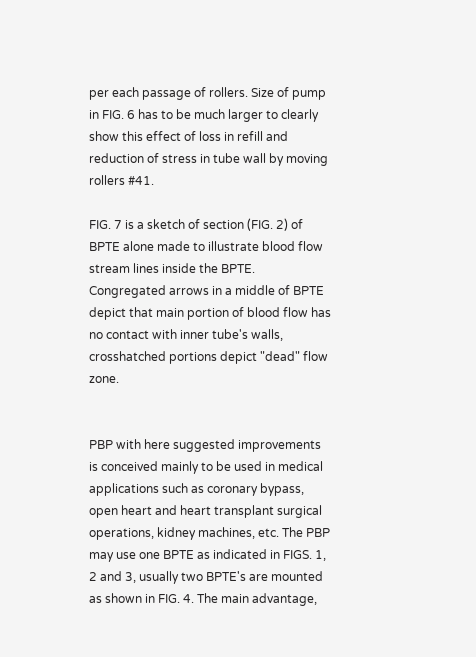per each passage of rollers. Size of pump in FIG. 6 has to be much larger to clearly show this effect of loss in refill and reduction of stress in tube wall by moving rollers #41.

FIG. 7 is a sketch of section (FIG. 2) of BPTE alone made to illustrate blood flow stream lines inside the BPTE. Congregated arrows in a middle of BPTE depict that main portion of blood flow has no contact with inner tube's walls, crosshatched portions depict "dead" flow zone.


PBP with here suggested improvements is conceived mainly to be used in medical applications such as coronary bypass, open heart and heart transplant surgical operations, kidney machines, etc. The PBP may use one BPTE as indicated in FIGS. 1, 2 and 3, usually two BPTE's are mounted as shown in FIG. 4. The main advantage,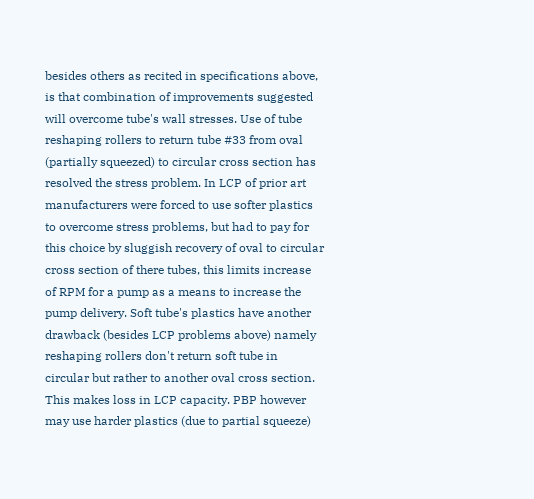besides others as recited in specifications above, is that combination of improvements suggested will overcome tube's wall stresses. Use of tube reshaping rollers to return tube #33 from oval (partially squeezed) to circular cross section has resolved the stress problem. In LCP of prior art manufacturers were forced to use softer plastics to overcome stress problems, but had to pay for this choice by sluggish recovery of oval to circular cross section of there tubes, this limits increase of RPM for a pump as a means to increase the pump delivery. Soft tube's plastics have another drawback (besides LCP problems above) namely reshaping rollers don't return soft tube in circular but rather to another oval cross section. This makes loss in LCP capacity. PBP however may use harder plastics (due to partial squeeze)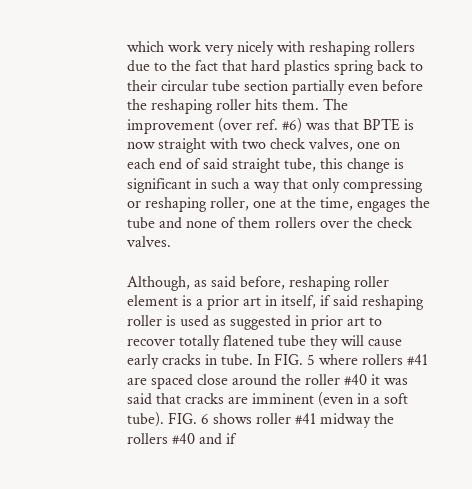which work very nicely with reshaping rollers due to the fact that hard plastics spring back to their circular tube section partially even before the reshaping roller hits them. The improvement (over ref. #6) was that BPTE is now straight with two check valves, one on each end of said straight tube, this change is significant in such a way that only compressing or reshaping roller, one at the time, engages the tube and none of them rollers over the check valves.

Although, as said before, reshaping roller element is a prior art in itself, if said reshaping roller is used as suggested in prior art to recover totally flatened tube they will cause early cracks in tube. In FIG. 5 where rollers #41 are spaced close around the roller #40 it was said that cracks are imminent (even in a soft tube). FIG. 6 shows roller #41 midway the rollers #40 and if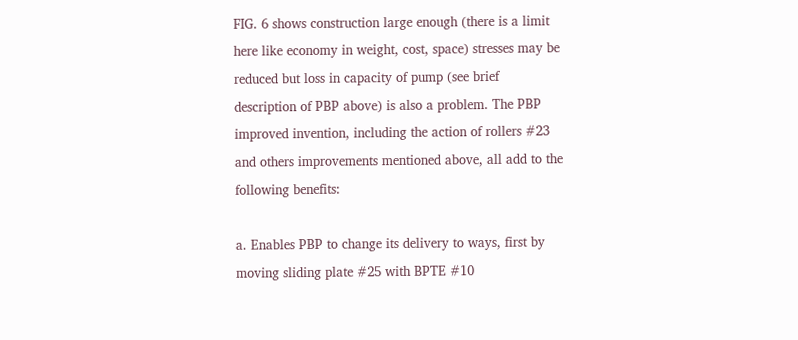FIG. 6 shows construction large enough (there is a limit here like economy in weight, cost, space) stresses may be reduced but loss in capacity of pump (see brief description of PBP above) is also a problem. The PBP improved invention, including the action of rollers #23 and others improvements mentioned above, all add to the following benefits:

a. Enables PBP to change its delivery to ways, first by moving sliding plate #25 with BPTE #10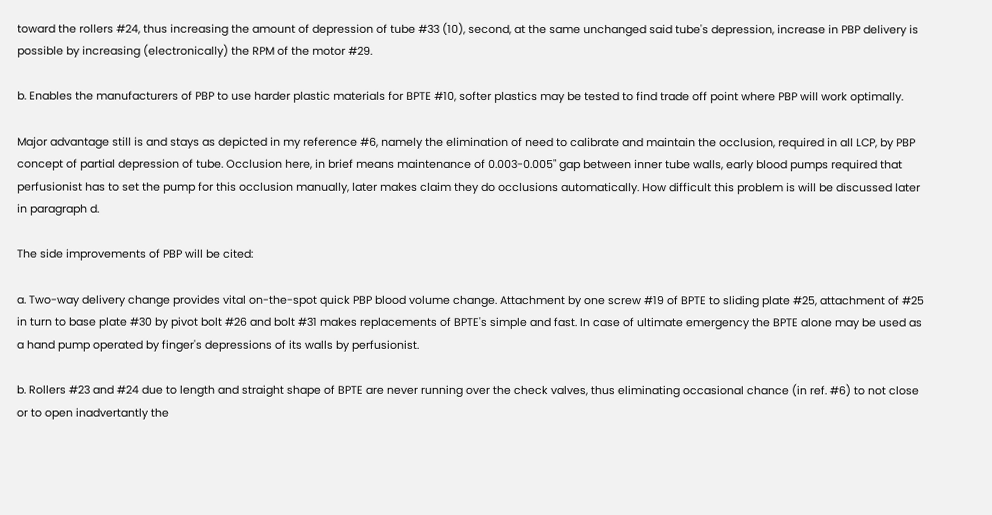toward the rollers #24, thus increasing the amount of depression of tube #33 (10), second, at the same unchanged said tube's depression, increase in PBP delivery is possible by increasing (electronically) the RPM of the motor #29.

b. Enables the manufacturers of PBP to use harder plastic materials for BPTE #10, softer plastics may be tested to find trade off point where PBP will work optimally.

Major advantage still is and stays as depicted in my reference #6, namely the elimination of need to calibrate and maintain the occlusion, required in all LCP, by PBP concept of partial depression of tube. Occlusion here, in brief means maintenance of 0.003-0.005" gap between inner tube walls, early blood pumps required that perfusionist has to set the pump for this occlusion manually, later makes claim they do occlusions automatically. How difficult this problem is will be discussed later in paragraph d.

The side improvements of PBP will be cited:

a. Two-way delivery change provides vital on-the-spot quick PBP blood volume change. Attachment by one screw #19 of BPTE to sliding plate #25, attachment of #25 in turn to base plate #30 by pivot bolt #26 and bolt #31 makes replacements of BPTE's simple and fast. In case of ultimate emergency the BPTE alone may be used as a hand pump operated by finger's depressions of its walls by perfusionist.

b. Rollers #23 and #24 due to length and straight shape of BPTE are never running over the check valves, thus eliminating occasional chance (in ref. #6) to not close or to open inadvertantly the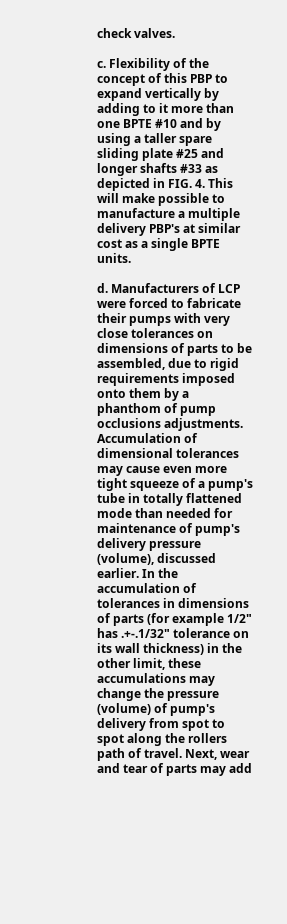check valves.

c. Flexibility of the concept of this PBP to expand vertically by adding to it more than one BPTE #10 and by using a taller spare sliding plate #25 and longer shafts #33 as depicted in FIG. 4. This will make possible to manufacture a multiple delivery PBP's at similar cost as a single BPTE units.

d. Manufacturers of LCP were forced to fabricate their pumps with very close tolerances on dimensions of parts to be assembled, due to rigid requirements imposed onto them by a phanthom of pump occlusions adjustments. Accumulation of dimensional tolerances may cause even more tight squeeze of a pump's tube in totally flattened mode than needed for maintenance of pump's delivery pressure (volume), discussed earlier. In the accumulation of tolerances in dimensions of parts (for example 1/2" has .+-.1/32" tolerance on its wall thickness) in the other limit, these accumulations may change the pressure (volume) of pump's delivery from spot to spot along the rollers path of travel. Next, wear and tear of parts may add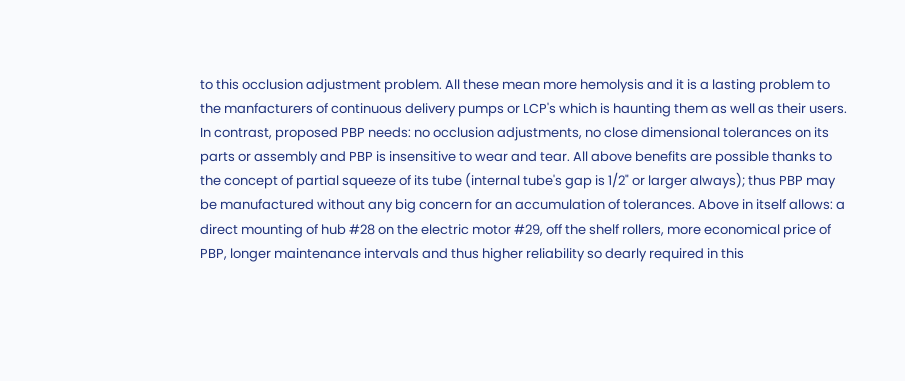to this occlusion adjustment problem. All these mean more hemolysis and it is a lasting problem to the manfacturers of continuous delivery pumps or LCP's which is haunting them as well as their users. In contrast, proposed PBP needs: no occlusion adjustments, no close dimensional tolerances on its parts or assembly and PBP is insensitive to wear and tear. All above benefits are possible thanks to the concept of partial squeeze of its tube (internal tube's gap is 1/2" or larger always); thus PBP may be manufactured without any big concern for an accumulation of tolerances. Above in itself allows: a direct mounting of hub #28 on the electric motor #29, off the shelf rollers, more economical price of PBP, longer maintenance intervals and thus higher reliability so dearly required in this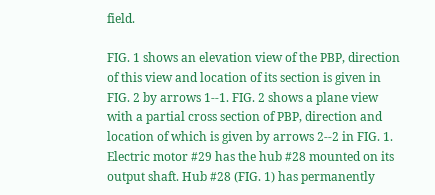field.

FIG. 1 shows an elevation view of the PBP, direction of this view and location of its section is given in FIG. 2 by arrows 1--1. FIG. 2 shows a plane view with a partial cross section of PBP, direction and location of which is given by arrows 2--2 in FIG. 1. Electric motor #29 has the hub #28 mounted on its output shaft. Hub #28 (FIG. 1) has permanently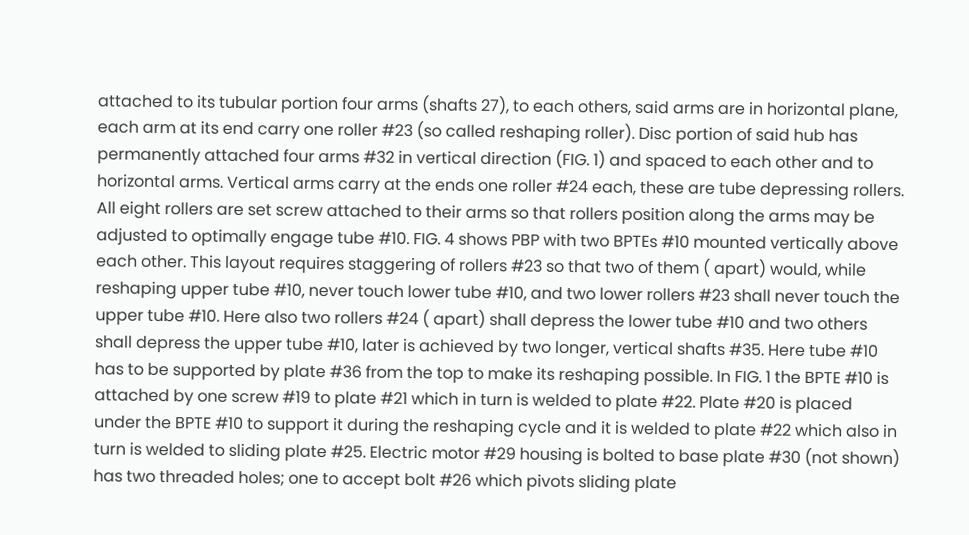attached to its tubular portion four arms (shafts 27), to each others, said arms are in horizontal plane, each arm at its end carry one roller #23 (so called reshaping roller). Disc portion of said hub has permanently attached four arms #32 in vertical direction (FIG. 1) and spaced to each other and to horizontal arms. Vertical arms carry at the ends one roller #24 each, these are tube depressing rollers. All eight rollers are set screw attached to their arms so that rollers position along the arms may be adjusted to optimally engage tube #10. FIG. 4 shows PBP with two BPTEs #10 mounted vertically above each other. This layout requires staggering of rollers #23 so that two of them ( apart) would, while reshaping upper tube #10, never touch lower tube #10, and two lower rollers #23 shall never touch the upper tube #10. Here also two rollers #24 ( apart) shall depress the lower tube #10 and two others shall depress the upper tube #10, later is achieved by two longer, vertical shafts #35. Here tube #10 has to be supported by plate #36 from the top to make its reshaping possible. In FIG. 1 the BPTE #10 is attached by one screw #19 to plate #21 which in turn is welded to plate #22. Plate #20 is placed under the BPTE #10 to support it during the reshaping cycle and it is welded to plate #22 which also in turn is welded to sliding plate #25. Electric motor #29 housing is bolted to base plate #30 (not shown) has two threaded holes; one to accept bolt #26 which pivots sliding plate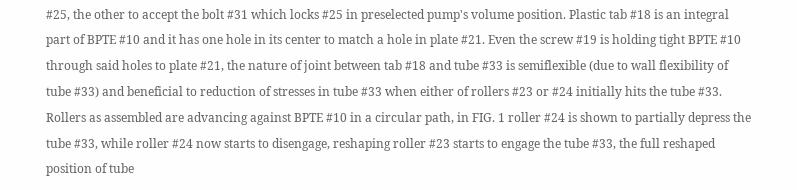#25, the other to accept the bolt #31 which locks #25 in preselected pump's volume position. Plastic tab #18 is an integral part of BPTE #10 and it has one hole in its center to match a hole in plate #21. Even the screw #19 is holding tight BPTE #10 through said holes to plate #21, the nature of joint between tab #18 and tube #33 is semiflexible (due to wall flexibility of tube #33) and beneficial to reduction of stresses in tube #33 when either of rollers #23 or #24 initially hits the tube #33. Rollers as assembled are advancing against BPTE #10 in a circular path, in FIG. 1 roller #24 is shown to partially depress the tube #33, while roller #24 now starts to disengage, reshaping roller #23 starts to engage the tube #33, the full reshaped position of tube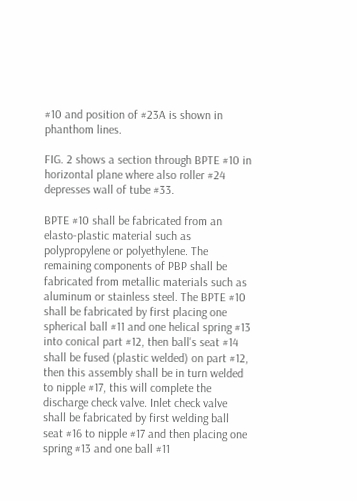#10 and position of #23A is shown in phanthom lines.

FIG. 2 shows a section through BPTE #10 in horizontal plane where also roller #24 depresses wall of tube #33.

BPTE #10 shall be fabricated from an elasto-plastic material such as polypropylene or polyethylene. The remaining components of PBP shall be fabricated from metallic materials such as aluminum or stainless steel. The BPTE #10 shall be fabricated by first placing one spherical ball #11 and one helical spring #13 into conical part #12, then ball's seat #14 shall be fused (plastic welded) on part #12, then this assembly shall be in turn welded to nipple #17, this will complete the discharge check valve. Inlet check valve shall be fabricated by first welding ball seat #16 to nipple #17 and then placing one spring #13 and one ball #11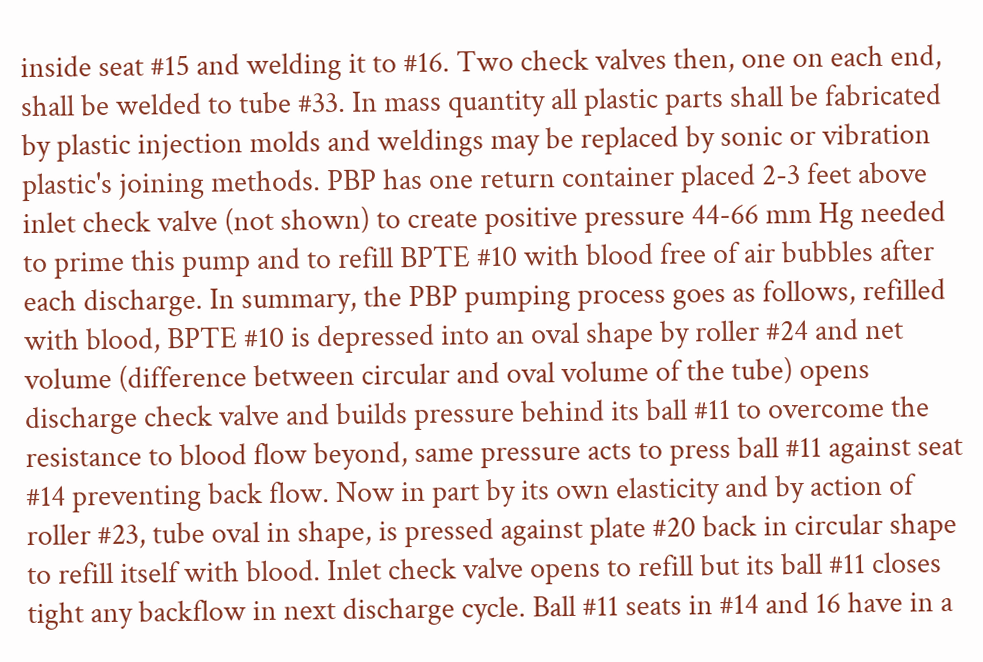inside seat #15 and welding it to #16. Two check valves then, one on each end, shall be welded to tube #33. In mass quantity all plastic parts shall be fabricated by plastic injection molds and weldings may be replaced by sonic or vibration plastic's joining methods. PBP has one return container placed 2-3 feet above inlet check valve (not shown) to create positive pressure 44-66 mm Hg needed to prime this pump and to refill BPTE #10 with blood free of air bubbles after each discharge. In summary, the PBP pumping process goes as follows, refilled with blood, BPTE #10 is depressed into an oval shape by roller #24 and net volume (difference between circular and oval volume of the tube) opens discharge check valve and builds pressure behind its ball #11 to overcome the resistance to blood flow beyond, same pressure acts to press ball #11 against seat #14 preventing back flow. Now in part by its own elasticity and by action of roller #23, tube oval in shape, is pressed against plate #20 back in circular shape to refill itself with blood. Inlet check valve opens to refill but its ball #11 closes tight any backflow in next discharge cycle. Ball #11 seats in #14 and 16 have in a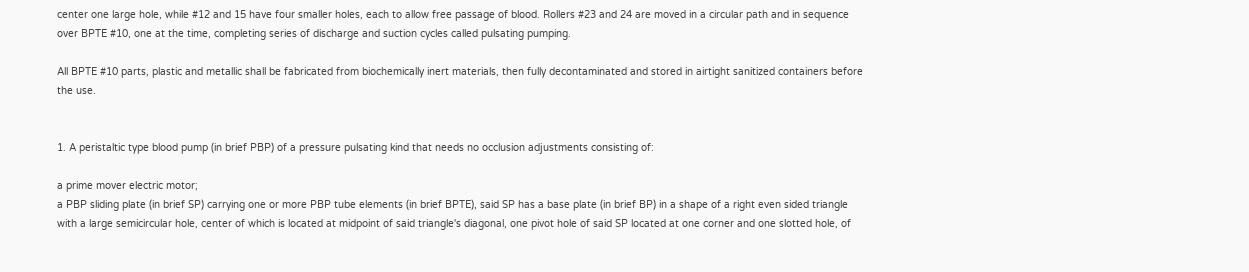center one large hole, while #12 and 15 have four smaller holes, each to allow free passage of blood. Rollers #23 and 24 are moved in a circular path and in sequence over BPTE #10, one at the time, completing series of discharge and suction cycles called pulsating pumping.

All BPTE #10 parts, plastic and metallic shall be fabricated from biochemically inert materials, then fully decontaminated and stored in airtight sanitized containers before the use.


1. A peristaltic type blood pump (in brief PBP) of a pressure pulsating kind that needs no occlusion adjustments consisting of:

a prime mover electric motor;
a PBP sliding plate (in brief SP) carrying one or more PBP tube elements (in brief BPTE), said SP has a base plate (in brief BP) in a shape of a right even sided triangle with a large semicircular hole, center of which is located at midpoint of said triangle's diagonal, one pivot hole of said SP located at one corner and one slotted hole, of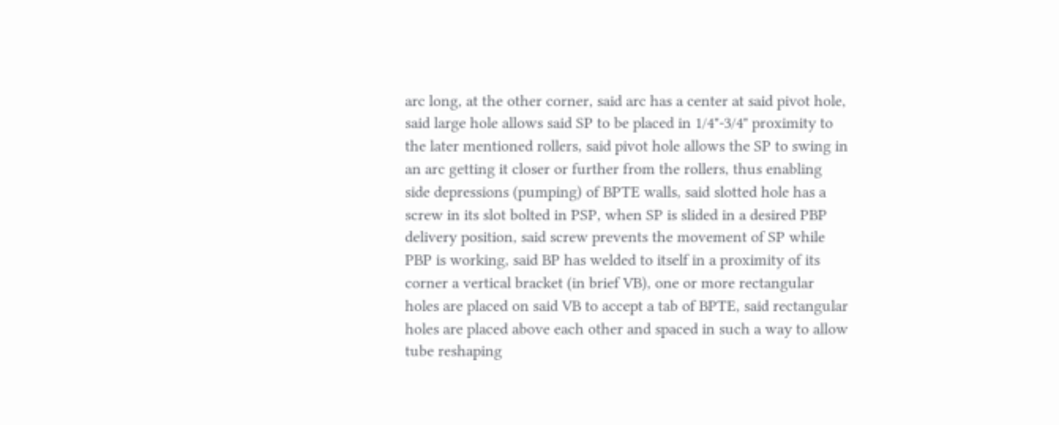arc long, at the other corner, said arc has a center at said pivot hole, said large hole allows said SP to be placed in 1/4"-3/4" proximity to the later mentioned rollers, said pivot hole allows the SP to swing in an arc getting it closer or further from the rollers, thus enabling side depressions (pumping) of BPTE walls, said slotted hole has a screw in its slot bolted in PSP, when SP is slided in a desired PBP delivery position, said screw prevents the movement of SP while PBP is working, said BP has welded to itself in a proximity of its corner a vertical bracket (in brief VB), one or more rectangular holes are placed on said VB to accept a tab of BPTE, said rectangular holes are placed above each other and spaced in such a way to allow tube reshaping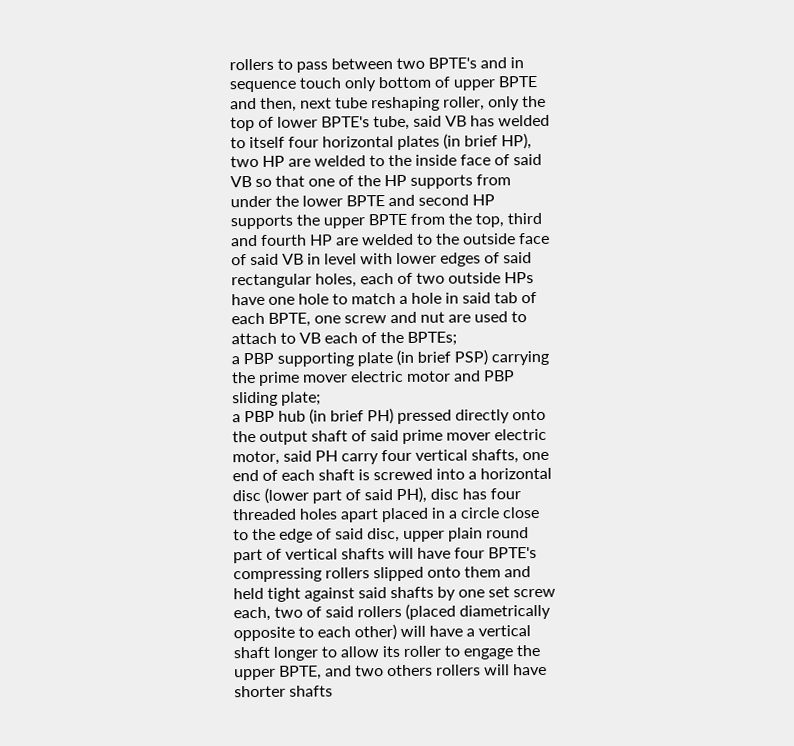rollers to pass between two BPTE's and in sequence touch only bottom of upper BPTE and then, next tube reshaping roller, only the top of lower BPTE's tube, said VB has welded to itself four horizontal plates (in brief HP), two HP are welded to the inside face of said VB so that one of the HP supports from under the lower BPTE and second HP supports the upper BPTE from the top, third and fourth HP are welded to the outside face of said VB in level with lower edges of said rectangular holes, each of two outside HPs have one hole to match a hole in said tab of each BPTE, one screw and nut are used to attach to VB each of the BPTEs;
a PBP supporting plate (in brief PSP) carrying the prime mover electric motor and PBP sliding plate;
a PBP hub (in brief PH) pressed directly onto the output shaft of said prime mover electric motor, said PH carry four vertical shafts, one end of each shaft is screwed into a horizontal disc (lower part of said PH), disc has four threaded holes apart placed in a circle close to the edge of said disc, upper plain round part of vertical shafts will have four BPTE's compressing rollers slipped onto them and held tight against said shafts by one set screw each, two of said rollers (placed diametrically opposite to each other) will have a vertical shaft longer to allow its roller to engage the upper BPTE, and two others rollers will have shorter shafts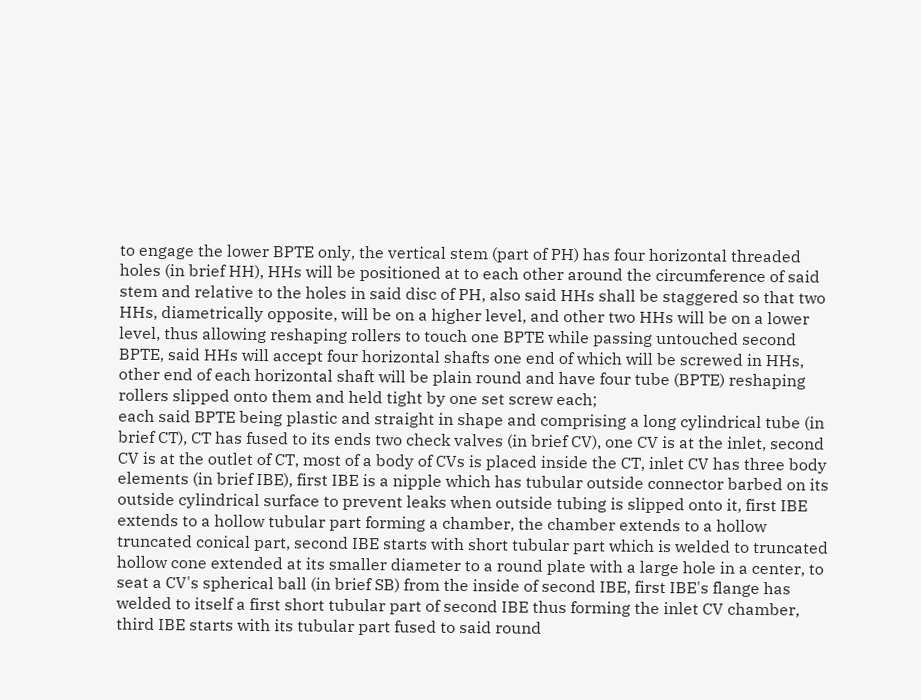to engage the lower BPTE only, the vertical stem (part of PH) has four horizontal threaded holes (in brief HH), HHs will be positioned at to each other around the circumference of said stem and relative to the holes in said disc of PH, also said HHs shall be staggered so that two HHs, diametrically opposite, will be on a higher level, and other two HHs will be on a lower level, thus allowing reshaping rollers to touch one BPTE while passing untouched second BPTE, said HHs will accept four horizontal shafts one end of which will be screwed in HHs, other end of each horizontal shaft will be plain round and have four tube (BPTE) reshaping rollers slipped onto them and held tight by one set screw each;
each said BPTE being plastic and straight in shape and comprising a long cylindrical tube (in brief CT), CT has fused to its ends two check valves (in brief CV), one CV is at the inlet, second CV is at the outlet of CT, most of a body of CVs is placed inside the CT, inlet CV has three body elements (in brief IBE), first IBE is a nipple which has tubular outside connector barbed on its outside cylindrical surface to prevent leaks when outside tubing is slipped onto it, first IBE extends to a hollow tubular part forming a chamber, the chamber extends to a hollow truncated conical part, second IBE starts with short tubular part which is welded to truncated hollow cone extended at its smaller diameter to a round plate with a large hole in a center, to seat a CV's spherical ball (in brief SB) from the inside of second IBE, first IBE's flange has welded to itself a first short tubular part of second IBE thus forming the inlet CV chamber, third IBE starts with its tubular part fused to said round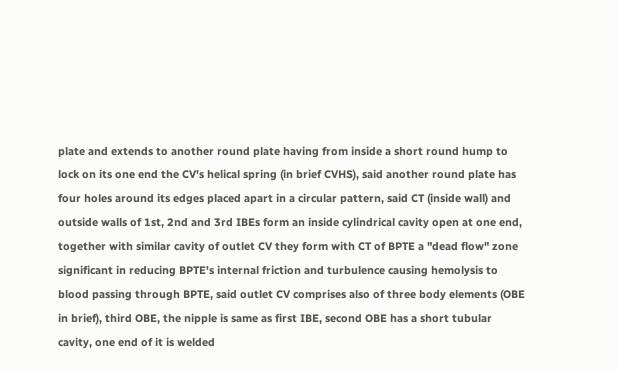plate and extends to another round plate having from inside a short round hump to lock on its one end the CV's helical spring (in brief CVHS), said another round plate has four holes around its edges placed apart in a circular pattern, said CT (inside wall) and outside walls of 1st, 2nd and 3rd IBEs form an inside cylindrical cavity open at one end, together with similar cavity of outlet CV they form with CT of BPTE a "dead flow" zone significant in reducing BPTE's internal friction and turbulence causing hemolysis to blood passing through BPTE, said outlet CV comprises also of three body elements (OBE in brief), third OBE, the nipple is same as first IBE, second OBE has a short tubular cavity, one end of it is welded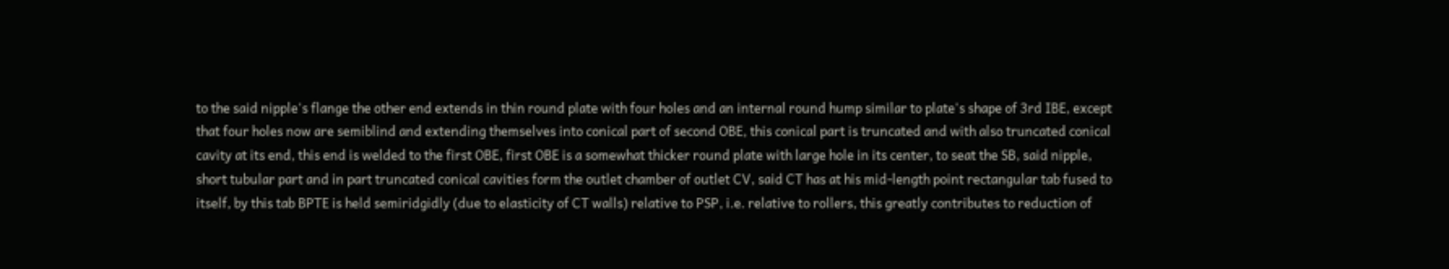to the said nipple's flange the other end extends in thin round plate with four holes and an internal round hump similar to plate's shape of 3rd IBE, except that four holes now are semiblind and extending themselves into conical part of second OBE, this conical part is truncated and with also truncated conical cavity at its end, this end is welded to the first OBE, first OBE is a somewhat thicker round plate with large hole in its center, to seat the SB, said nipple, short tubular part and in part truncated conical cavities form the outlet chamber of outlet CV, said CT has at his mid-length point rectangular tab fused to itself, by this tab BPTE is held semiridgidly (due to elasticity of CT walls) relative to PSP, i.e. relative to rollers, this greatly contributes to reduction of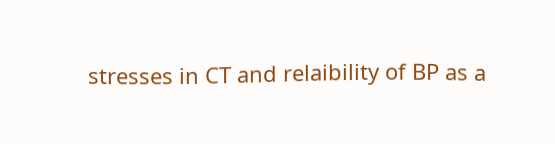stresses in CT and relaibility of BP as a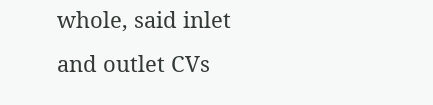whole, said inlet and outlet CVs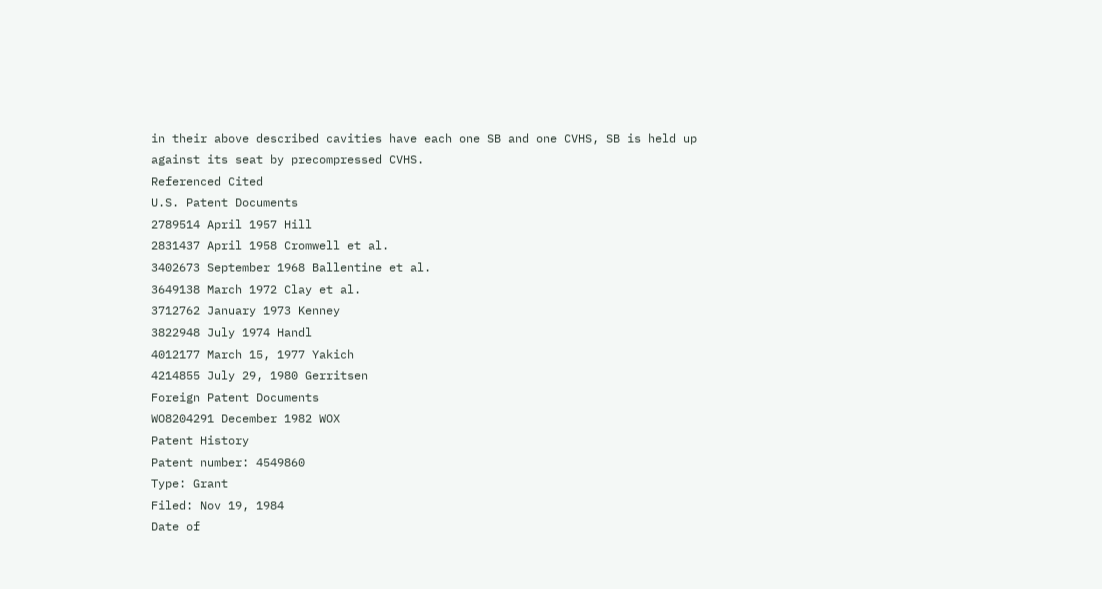in their above described cavities have each one SB and one CVHS, SB is held up against its seat by precompressed CVHS.
Referenced Cited
U.S. Patent Documents
2789514 April 1957 Hill
2831437 April 1958 Cromwell et al.
3402673 September 1968 Ballentine et al.
3649138 March 1972 Clay et al.
3712762 January 1973 Kenney
3822948 July 1974 Handl
4012177 March 15, 1977 Yakich
4214855 July 29, 1980 Gerritsen
Foreign Patent Documents
WO8204291 December 1982 WOX
Patent History
Patent number: 4549860
Type: Grant
Filed: Nov 19, 1984
Date of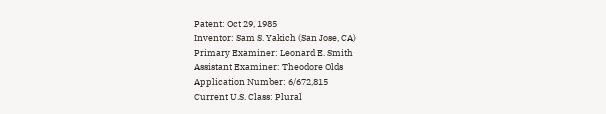Patent: Oct 29, 1985
Inventor: Sam S. Yakich (San Jose, CA)
Primary Examiner: Leonard E. Smith
Assistant Examiner: Theodore Olds
Application Number: 6/672,815
Current U.S. Class: Plural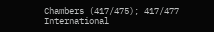Chambers (417/475); 417/477
International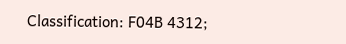Classification: F04B 4312;